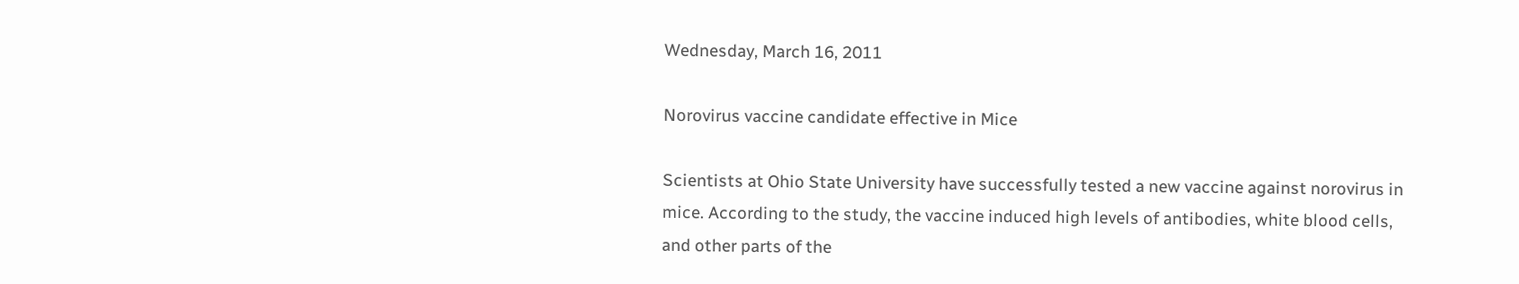Wednesday, March 16, 2011

Norovirus vaccine candidate effective in Mice

Scientists at Ohio State University have successfully tested a new vaccine against norovirus in mice. According to the study, the vaccine induced high levels of antibodies, white blood cells, and other parts of the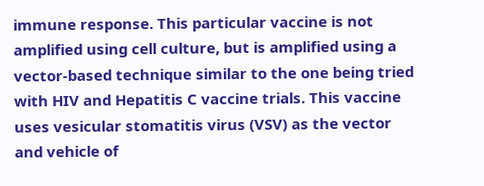immune response. This particular vaccine is not amplified using cell culture, but is amplified using a vector-based technique similar to the one being tried with HIV and Hepatitis C vaccine trials. This vaccine uses vesicular stomatitis virus (VSV) as the vector and vehicle of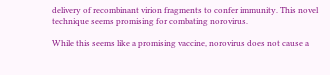delivery of recombinant virion fragments to confer immunity. This novel technique seems promising for combating norovirus.

While this seems like a promising vaccine, norovirus does not cause a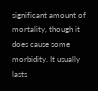significant amount of mortality, though it does cause some morbidity. It usually lasts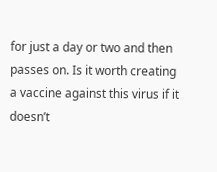for just a day or two and then passes on. Is it worth creating a vaccine against this virus if it doesn’t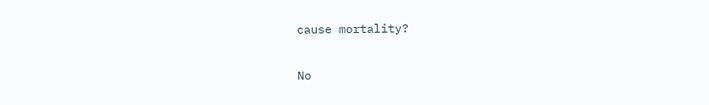cause mortality?


No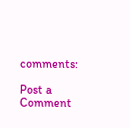comments:

Post a Comment